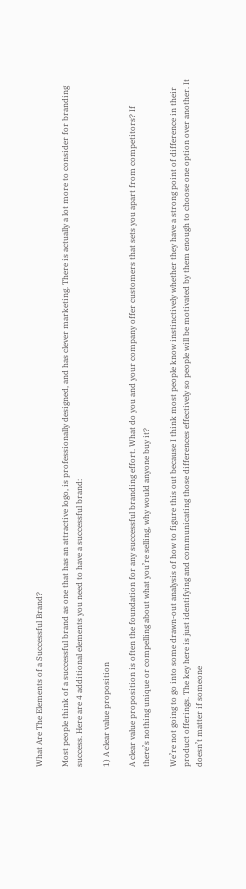What Are The Elements of a Successful Brand?

Most people think of a successful brand as one that has an attractive logo, is professionally designed, and has clever marketing. There is actually a lot more to consider for branding success. Here are 4 additional elements you need to have a successful brand:

1) A clear value proposition

A clear value proposition is often the foundation for any successful branding effort. What do you and your company offer customers that sets you apart from competitors? If there’s nothing unique or compelling about what you’re selling, why would anyone buy it?

We’re not going to go into some drawn-out analysis of how to figure this out because I think most people know instinctively whether they have a strong point of difference in their product offerings. The key here is just identifying and communicating those differences effectively so people will be motivated by them enough to choose one option over another. It doesn’t matter if someone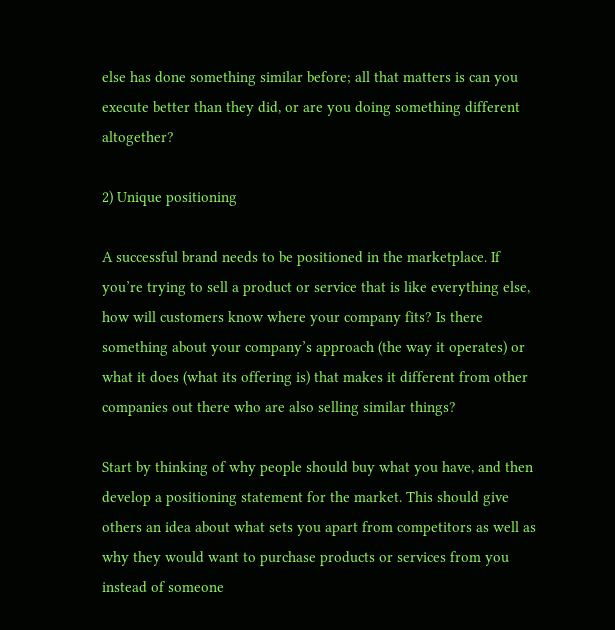else has done something similar before; all that matters is can you execute better than they did, or are you doing something different altogether?

2) Unique positioning

A successful brand needs to be positioned in the marketplace. If you’re trying to sell a product or service that is like everything else, how will customers know where your company fits? Is there something about your company’s approach (the way it operates) or what it does (what its offering is) that makes it different from other companies out there who are also selling similar things?

Start by thinking of why people should buy what you have, and then develop a positioning statement for the market. This should give others an idea about what sets you apart from competitors as well as why they would want to purchase products or services from you instead of someone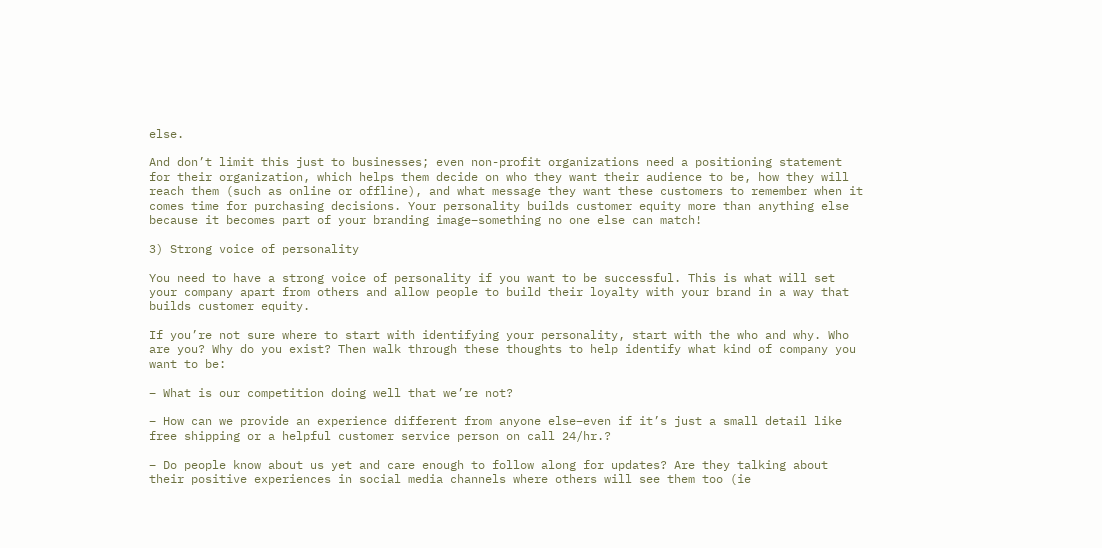else.

And don’t limit this just to businesses; even non-profit organizations need a positioning statement for their organization, which helps them decide on who they want their audience to be, how they will reach them (such as online or offline), and what message they want these customers to remember when it comes time for purchasing decisions. Your personality builds customer equity more than anything else because it becomes part of your branding image–something no one else can match!

3) Strong voice of personality

You need to have a strong voice of personality if you want to be successful. This is what will set your company apart from others and allow people to build their loyalty with your brand in a way that builds customer equity.

If you’re not sure where to start with identifying your personality, start with the who and why. Who are you? Why do you exist? Then walk through these thoughts to help identify what kind of company you want to be:

– What is our competition doing well that we’re not?

– How can we provide an experience different from anyone else–even if it’s just a small detail like free shipping or a helpful customer service person on call 24/hr.?

– Do people know about us yet and care enough to follow along for updates? Are they talking about their positive experiences in social media channels where others will see them too (ie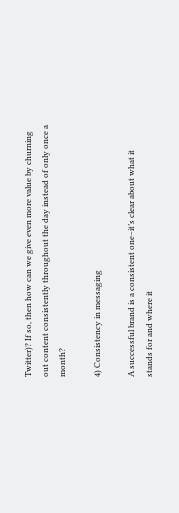Twitter)? If so, then how can we give even more value by churning out content consistently throughout the day instead of only once a month?

4) Consistency in messaging

A successful brand is a consistent one–it’s clear about what it stands for and where it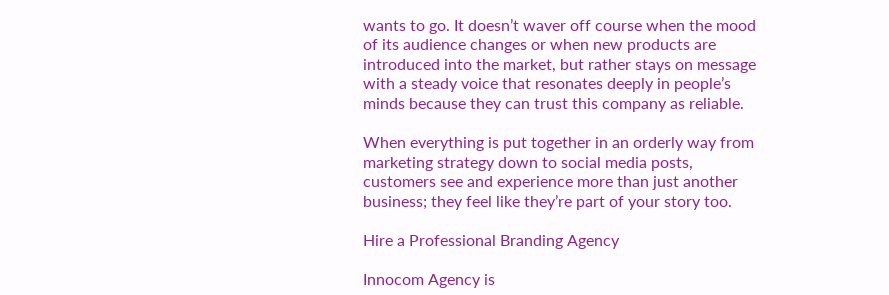wants to go. It doesn’t waver off course when the mood of its audience changes or when new products are introduced into the market, but rather stays on message with a steady voice that resonates deeply in people’s minds because they can trust this company as reliable.

When everything is put together in an orderly way from marketing strategy down to social media posts, customers see and experience more than just another business; they feel like they’re part of your story too.

Hire a Professional Branding Agency

Innocom Agency is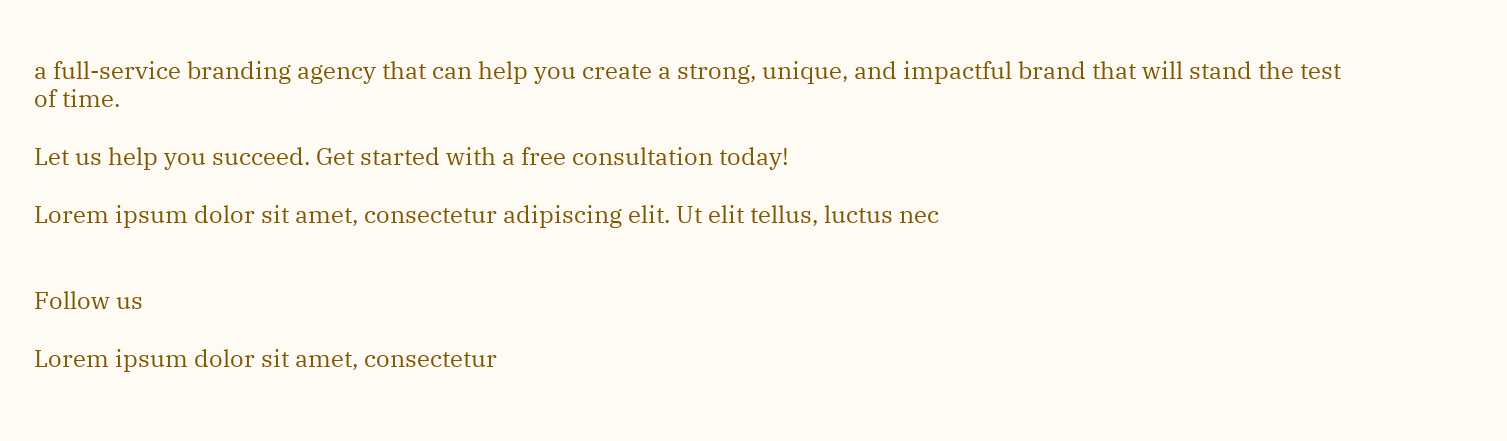a full-service branding agency that can help you create a strong, unique, and impactful brand that will stand the test of time.

Let us help you succeed. Get started with a free consultation today!

Lorem ipsum dolor sit amet, consectetur adipiscing elit. Ut elit tellus, luctus nec


Follow us

Lorem ipsum dolor sit amet, consectetur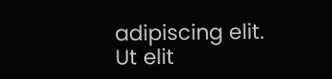adipiscing elit. Ut elit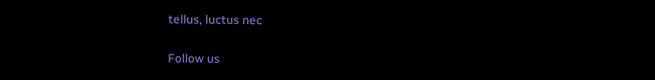tellus, luctus nec


Follow us